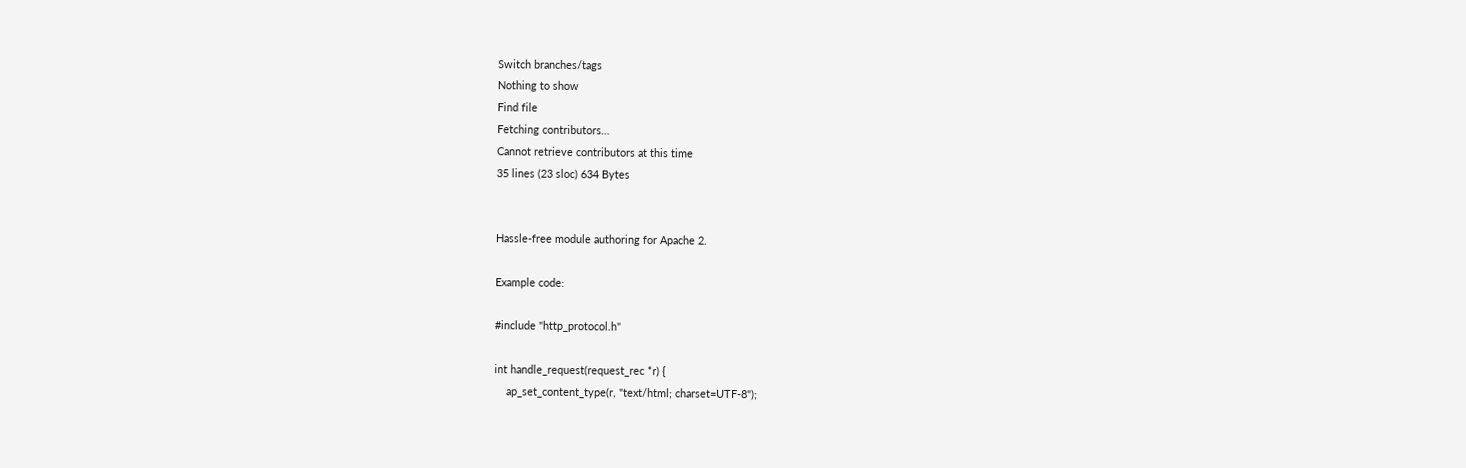Switch branches/tags
Nothing to show
Find file
Fetching contributors…
Cannot retrieve contributors at this time
35 lines (23 sloc) 634 Bytes


Hassle-free module authoring for Apache 2.

Example code:

#include "http_protocol.h"

int handle_request(request_rec *r) {
    ap_set_content_type(r, "text/html; charset=UTF-8");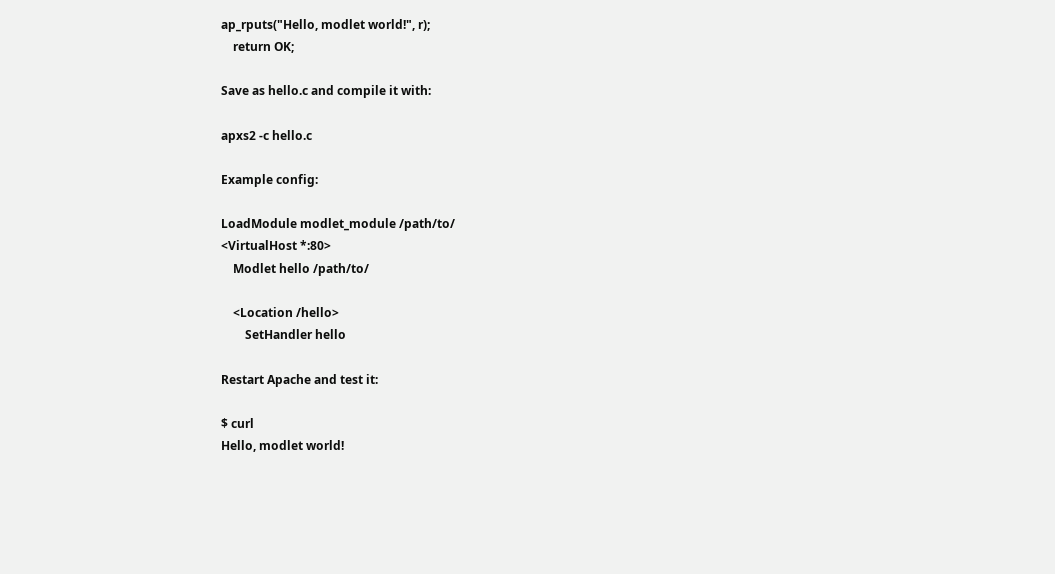ap_rputs("Hello, modlet world!", r);
    return OK;

Save as hello.c and compile it with:

apxs2 -c hello.c

Example config:

LoadModule modlet_module /path/to/
<VirtualHost *:80>
    Modlet hello /path/to/

    <Location /hello>
        SetHandler hello

Restart Apache and test it:

$ curl
Hello, modlet world!